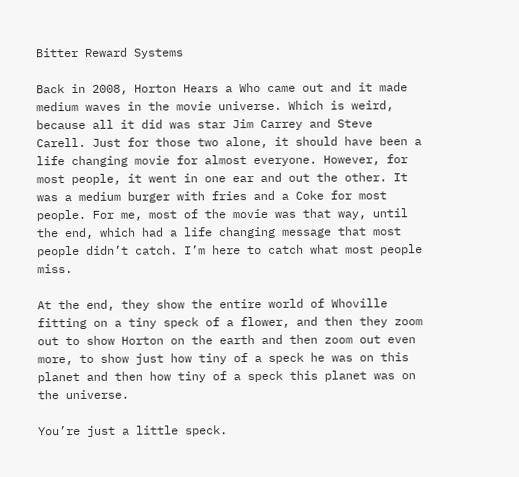Bitter Reward Systems

Back in 2008, Horton Hears a Who came out and it made medium waves in the movie universe. Which is weird, because all it did was star Jim Carrey and Steve Carell. Just for those two alone, it should have been a life changing movie for almost everyone. However, for most people, it went in one ear and out the other. It was a medium burger with fries and a Coke for most people. For me, most of the movie was that way, until the end, which had a life changing message that most people didn’t catch. I’m here to catch what most people miss.

At the end, they show the entire world of Whoville fitting on a tiny speck of a flower, and then they zoom out to show Horton on the earth and then zoom out even more, to show just how tiny of a speck he was on this planet and then how tiny of a speck this planet was on the universe.

You’re just a little speck.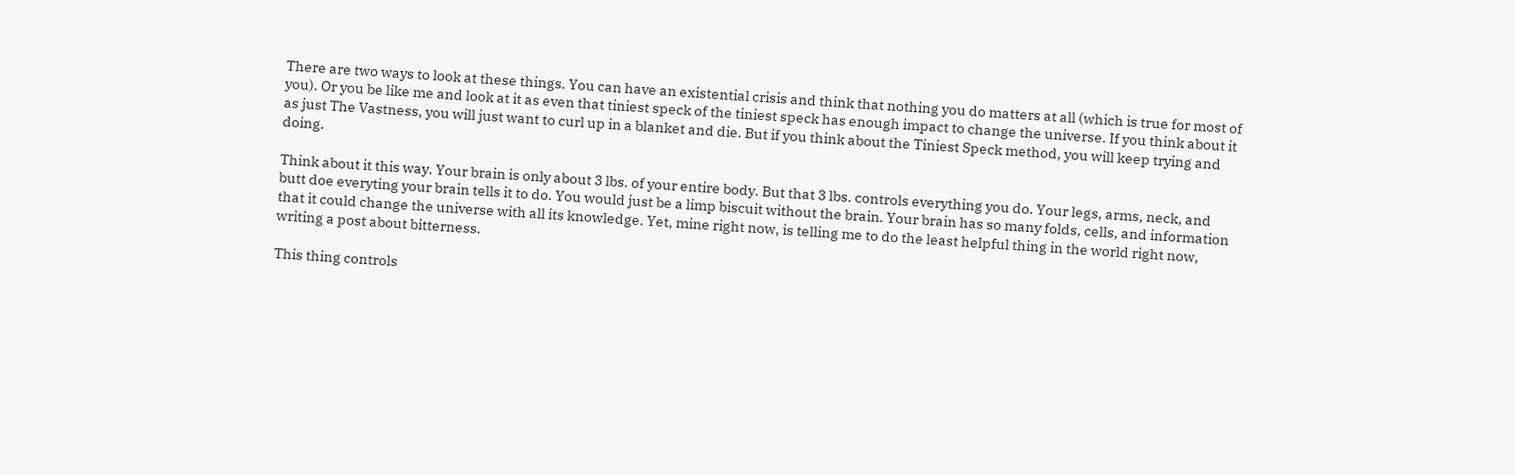There are two ways to look at these things. You can have an existential crisis and think that nothing you do matters at all (which is true for most of you). Or you be like me and look at it as even that tiniest speck of the tiniest speck has enough impact to change the universe. If you think about it as just The Vastness, you will just want to curl up in a blanket and die. But if you think about the Tiniest Speck method, you will keep trying and doing.

Think about it this way. Your brain is only about 3 lbs. of your entire body. But that 3 lbs. controls everything you do. Your legs, arms, neck, and butt doe everyting your brain tells it to do. You would just be a limp biscuit without the brain. Your brain has so many folds, cells, and information that it could change the universe with all its knowledge. Yet, mine right now, is telling me to do the least helpful thing in the world right now, writing a post about bitterness.

This thing controls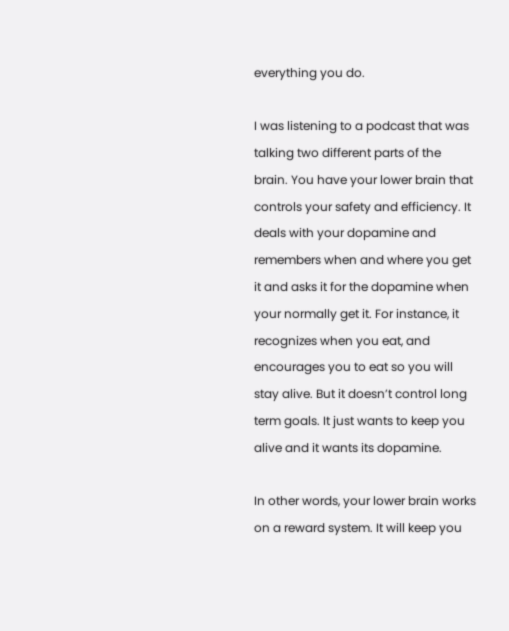everything you do.

I was listening to a podcast that was talking two different parts of the brain. You have your lower brain that controls your safety and efficiency. It deals with your dopamine and remembers when and where you get it and asks it for the dopamine when your normally get it. For instance, it recognizes when you eat, and encourages you to eat so you will stay alive. But it doesn’t control long term goals. It just wants to keep you alive and it wants its dopamine.

In other words, your lower brain works on a reward system. It will keep you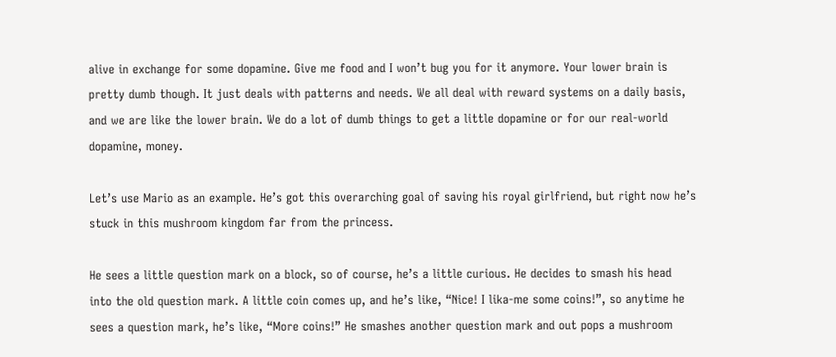alive in exchange for some dopamine. Give me food and I won’t bug you for it anymore. Your lower brain is pretty dumb though. It just deals with patterns and needs. We all deal with reward systems on a daily basis, and we are like the lower brain. We do a lot of dumb things to get a little dopamine or for our real-world dopamine, money.

Let’s use Mario as an example. He’s got this overarching goal of saving his royal girlfriend, but right now he’s stuck in this mushroom kingdom far from the princess.

He sees a little question mark on a block, so of course, he’s a little curious. He decides to smash his head into the old question mark. A little coin comes up, and he’s like, “Nice! I lika-me some coins!”, so anytime he sees a question mark, he’s like, “More coins!” He smashes another question mark and out pops a mushroom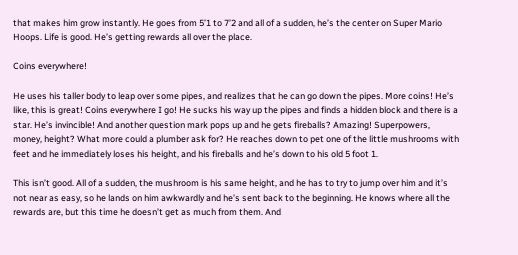that makes him grow instantly. He goes from 5’1 to 7’2 and all of a sudden, he’s the center on Super Mario Hoops. Life is good. He’s getting rewards all over the place.

Coins everywhere!

He uses his taller body to leap over some pipes, and realizes that he can go down the pipes. More coins! He’s like, this is great! Coins everywhere I go! He sucks his way up the pipes and finds a hidden block and there is a star. He’s invincible! And another question mark pops up and he gets fireballs? Amazing! Superpowers, money, height? What more could a plumber ask for? He reaches down to pet one of the little mushrooms with feet and he immediately loses his height, and his fireballs and he’s down to his old 5 foot 1.

This isn’t good. All of a sudden, the mushroom is his same height, and he has to try to jump over him and it’s not near as easy, so he lands on him awkwardly and he’s sent back to the beginning. He knows where all the rewards are, but this time he doesn’t get as much from them. And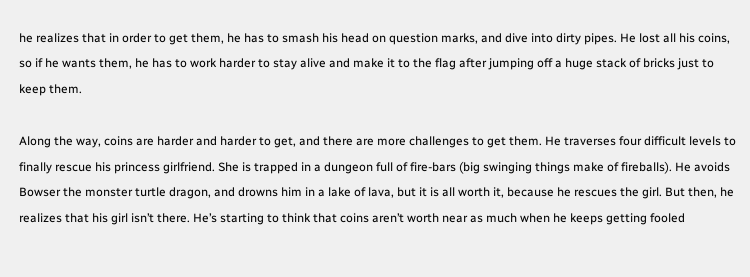he realizes that in order to get them, he has to smash his head on question marks, and dive into dirty pipes. He lost all his coins, so if he wants them, he has to work harder to stay alive and make it to the flag after jumping off a huge stack of bricks just to keep them.

Along the way, coins are harder and harder to get, and there are more challenges to get them. He traverses four difficult levels to finally rescue his princess girlfriend. She is trapped in a dungeon full of fire-bars (big swinging things make of fireballs). He avoids Bowser the monster turtle dragon, and drowns him in a lake of lava, but it is all worth it, because he rescues the girl. But then, he realizes that his girl isn’t there. He’s starting to think that coins aren’t worth near as much when he keeps getting fooled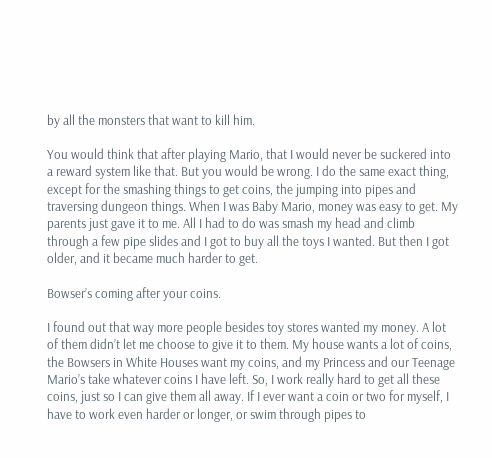by all the monsters that want to kill him.

You would think that after playing Mario, that I would never be suckered into a reward system like that. But you would be wrong. I do the same exact thing, except for the smashing things to get coins, the jumping into pipes and traversing dungeon things. When I was Baby Mario, money was easy to get. My parents just gave it to me. All I had to do was smash my head and climb through a few pipe slides and I got to buy all the toys I wanted. But then I got older, and it became much harder to get.

Bowser’s coming after your coins.

I found out that way more people besides toy stores wanted my money. A lot of them didn’t let me choose to give it to them. My house wants a lot of coins, the Bowsers in White Houses want my coins, and my Princess and our Teenage Mario’s take whatever coins I have left. So, I work really hard to get all these coins, just so I can give them all away. If I ever want a coin or two for myself, I have to work even harder or longer, or swim through pipes to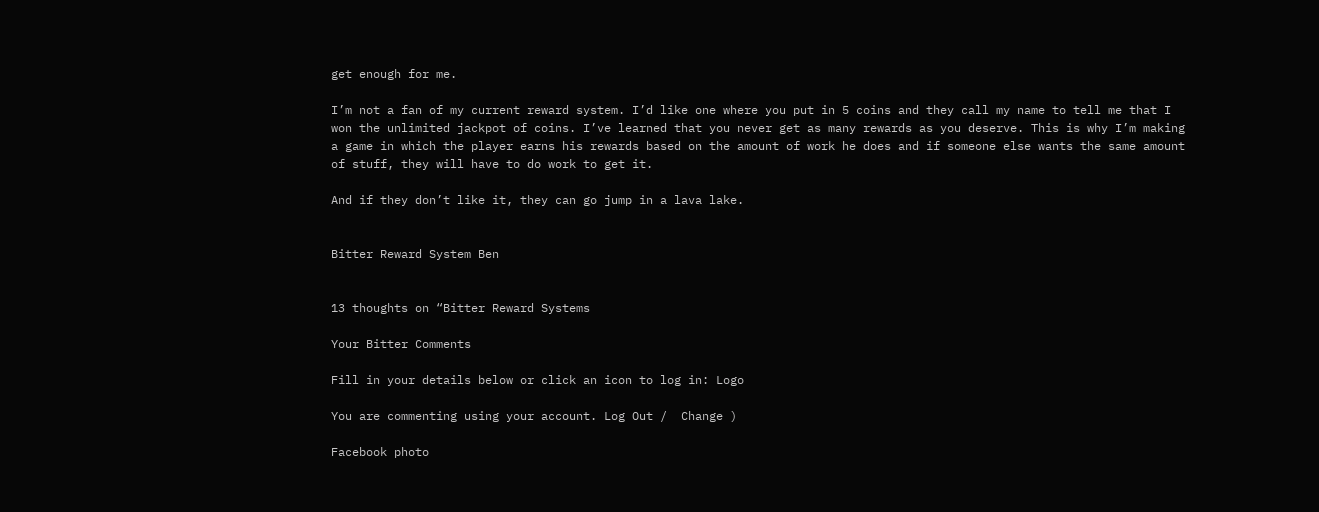get enough for me.

I’m not a fan of my current reward system. I’d like one where you put in 5 coins and they call my name to tell me that I won the unlimited jackpot of coins. I’ve learned that you never get as many rewards as you deserve. This is why I’m making a game in which the player earns his rewards based on the amount of work he does and if someone else wants the same amount of stuff, they will have to do work to get it.

And if they don’t like it, they can go jump in a lava lake.


Bitter Reward System Ben


13 thoughts on “Bitter Reward Systems

Your Bitter Comments

Fill in your details below or click an icon to log in: Logo

You are commenting using your account. Log Out /  Change )

Facebook photo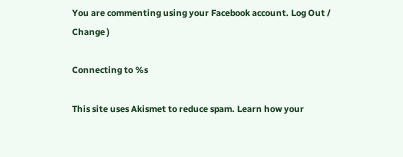You are commenting using your Facebook account. Log Out /  Change )

Connecting to %s

This site uses Akismet to reduce spam. Learn how your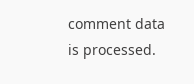comment data is processed.